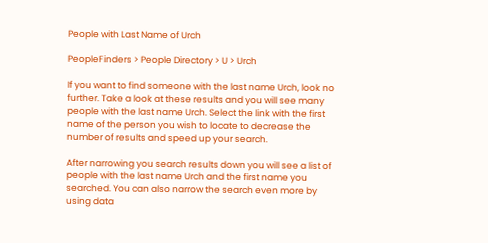People with Last Name of Urch

PeopleFinders > People Directory > U > Urch

If you want to find someone with the last name Urch, look no further. Take a look at these results and you will see many people with the last name Urch. Select the link with the first name of the person you wish to locate to decrease the number of results and speed up your search.

After narrowing you search results down you will see a list of people with the last name Urch and the first name you searched. You can also narrow the search even more by using data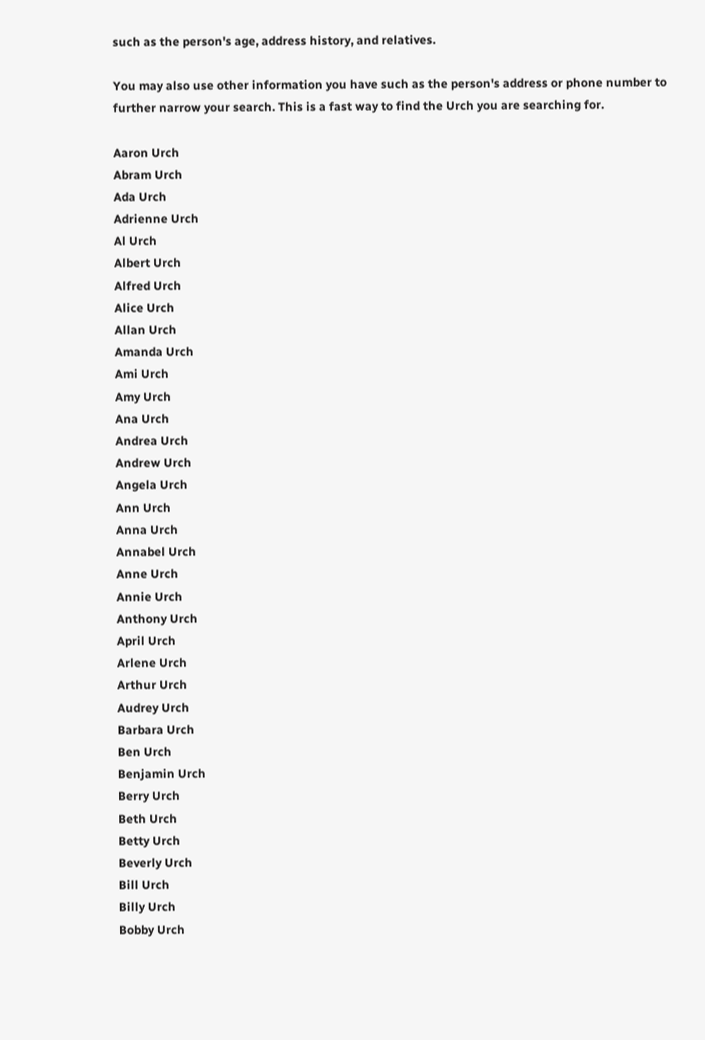such as the person's age, address history, and relatives.

You may also use other information you have such as the person's address or phone number to further narrow your search. This is a fast way to find the Urch you are searching for.

Aaron Urch
Abram Urch
Ada Urch
Adrienne Urch
Al Urch
Albert Urch
Alfred Urch
Alice Urch
Allan Urch
Amanda Urch
Ami Urch
Amy Urch
Ana Urch
Andrea Urch
Andrew Urch
Angela Urch
Ann Urch
Anna Urch
Annabel Urch
Anne Urch
Annie Urch
Anthony Urch
April Urch
Arlene Urch
Arthur Urch
Audrey Urch
Barbara Urch
Ben Urch
Benjamin Urch
Berry Urch
Beth Urch
Betty Urch
Beverly Urch
Bill Urch
Billy Urch
Bobby Urch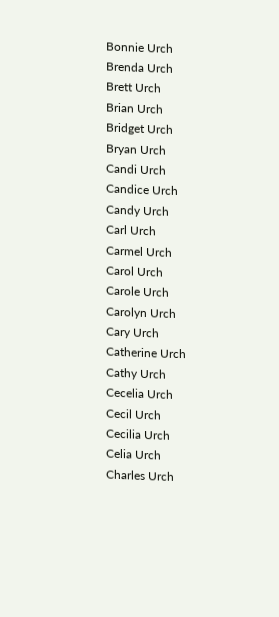Bonnie Urch
Brenda Urch
Brett Urch
Brian Urch
Bridget Urch
Bryan Urch
Candi Urch
Candice Urch
Candy Urch
Carl Urch
Carmel Urch
Carol Urch
Carole Urch
Carolyn Urch
Cary Urch
Catherine Urch
Cathy Urch
Cecelia Urch
Cecil Urch
Cecilia Urch
Celia Urch
Charles Urch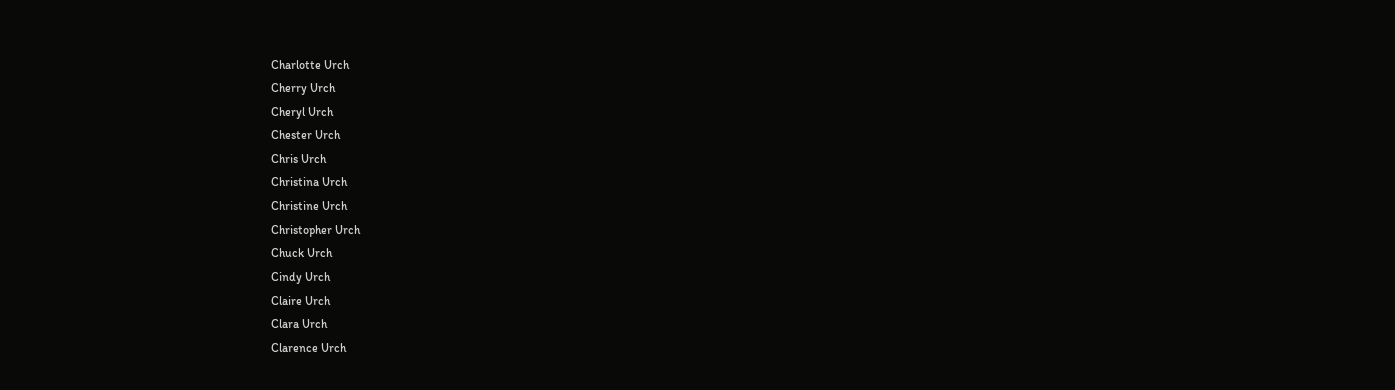Charlotte Urch
Cherry Urch
Cheryl Urch
Chester Urch
Chris Urch
Christina Urch
Christine Urch
Christopher Urch
Chuck Urch
Cindy Urch
Claire Urch
Clara Urch
Clarence Urch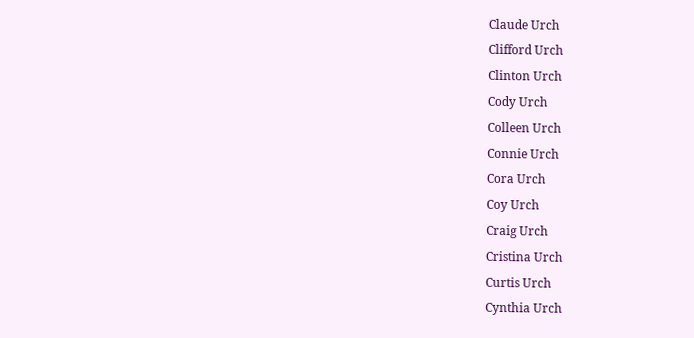Claude Urch
Clifford Urch
Clinton Urch
Cody Urch
Colleen Urch
Connie Urch
Cora Urch
Coy Urch
Craig Urch
Cristina Urch
Curtis Urch
Cynthia Urch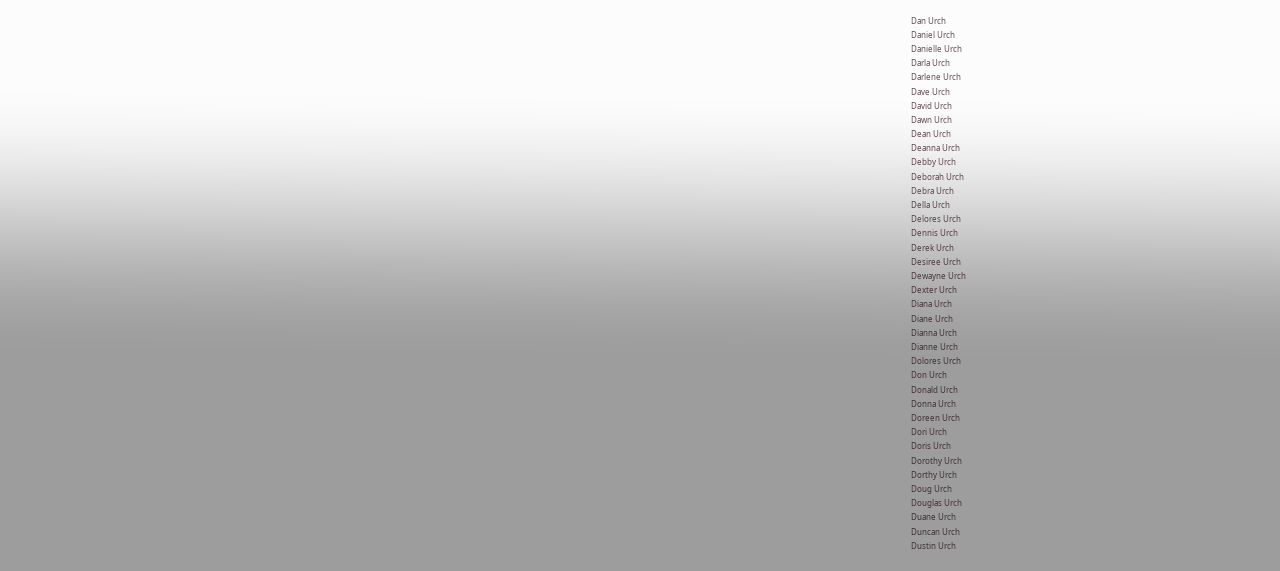Dan Urch
Daniel Urch
Danielle Urch
Darla Urch
Darlene Urch
Dave Urch
David Urch
Dawn Urch
Dean Urch
Deanna Urch
Debby Urch
Deborah Urch
Debra Urch
Della Urch
Delores Urch
Dennis Urch
Derek Urch
Desiree Urch
Dewayne Urch
Dexter Urch
Diana Urch
Diane Urch
Dianna Urch
Dianne Urch
Dolores Urch
Don Urch
Donald Urch
Donna Urch
Doreen Urch
Dori Urch
Doris Urch
Dorothy Urch
Dorthy Urch
Doug Urch
Douglas Urch
Duane Urch
Duncan Urch
Dustin Urch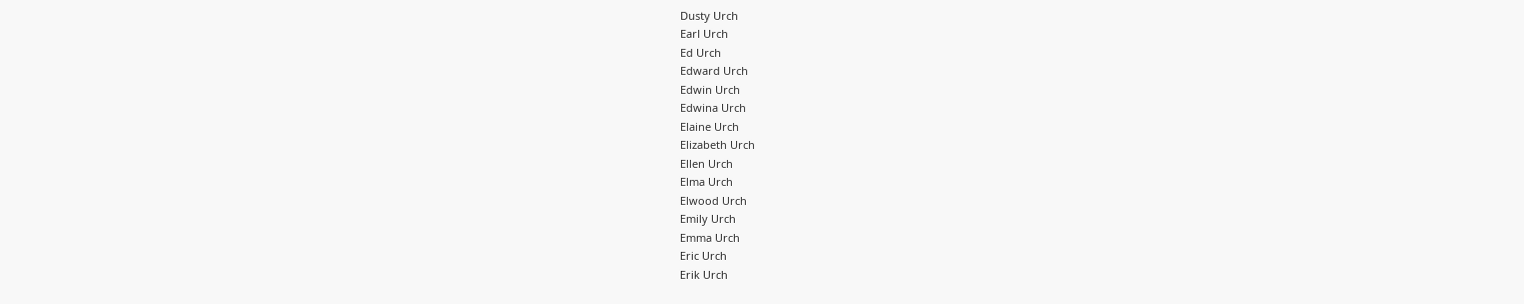Dusty Urch
Earl Urch
Ed Urch
Edward Urch
Edwin Urch
Edwina Urch
Elaine Urch
Elizabeth Urch
Ellen Urch
Elma Urch
Elwood Urch
Emily Urch
Emma Urch
Eric Urch
Erik Urch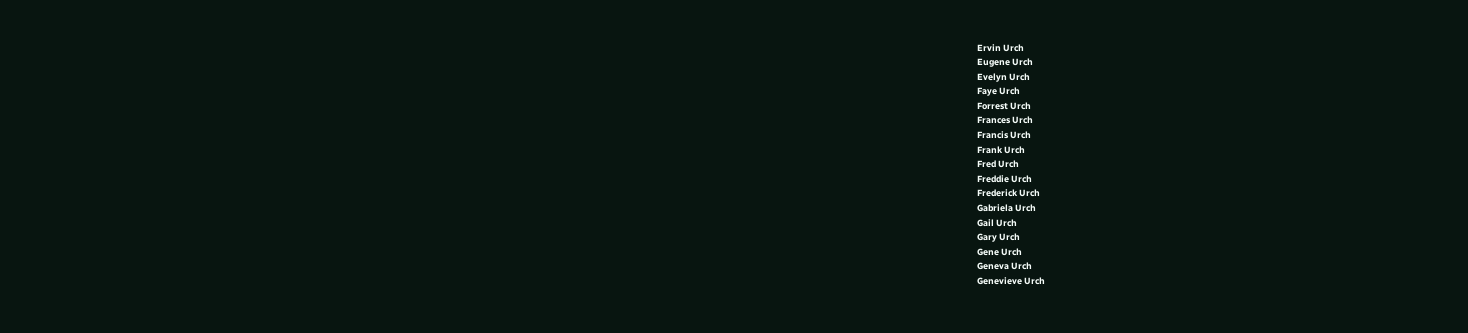Ervin Urch
Eugene Urch
Evelyn Urch
Faye Urch
Forrest Urch
Frances Urch
Francis Urch
Frank Urch
Fred Urch
Freddie Urch
Frederick Urch
Gabriela Urch
Gail Urch
Gary Urch
Gene Urch
Geneva Urch
Genevieve Urch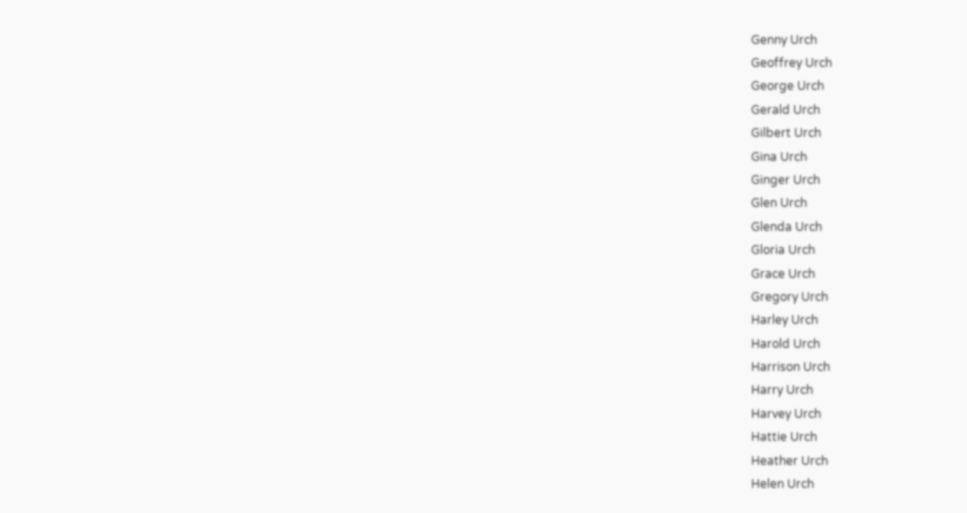Genny Urch
Geoffrey Urch
George Urch
Gerald Urch
Gilbert Urch
Gina Urch
Ginger Urch
Glen Urch
Glenda Urch
Gloria Urch
Grace Urch
Gregory Urch
Harley Urch
Harold Urch
Harrison Urch
Harry Urch
Harvey Urch
Hattie Urch
Heather Urch
Helen Urch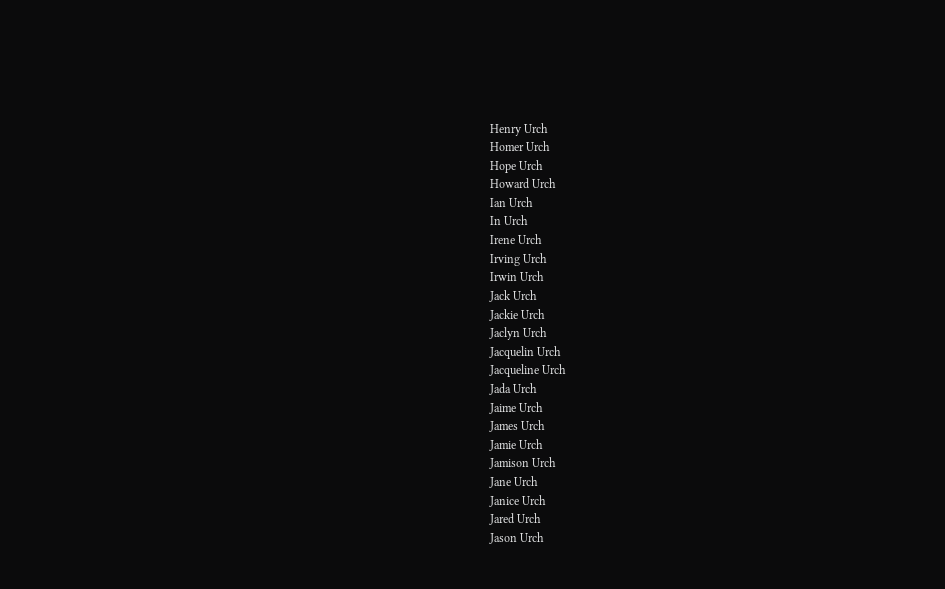Henry Urch
Homer Urch
Hope Urch
Howard Urch
Ian Urch
In Urch
Irene Urch
Irving Urch
Irwin Urch
Jack Urch
Jackie Urch
Jaclyn Urch
Jacquelin Urch
Jacqueline Urch
Jada Urch
Jaime Urch
James Urch
Jamie Urch
Jamison Urch
Jane Urch
Janice Urch
Jared Urch
Jason Urch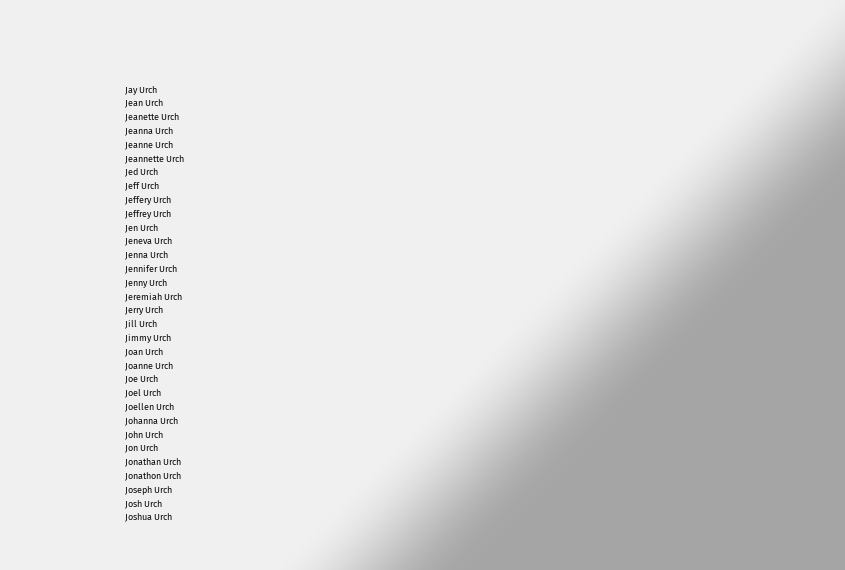Jay Urch
Jean Urch
Jeanette Urch
Jeanna Urch
Jeanne Urch
Jeannette Urch
Jed Urch
Jeff Urch
Jeffery Urch
Jeffrey Urch
Jen Urch
Jeneva Urch
Jenna Urch
Jennifer Urch
Jenny Urch
Jeremiah Urch
Jerry Urch
Jill Urch
Jimmy Urch
Joan Urch
Joanne Urch
Joe Urch
Joel Urch
Joellen Urch
Johanna Urch
John Urch
Jon Urch
Jonathan Urch
Jonathon Urch
Joseph Urch
Josh Urch
Joshua Urch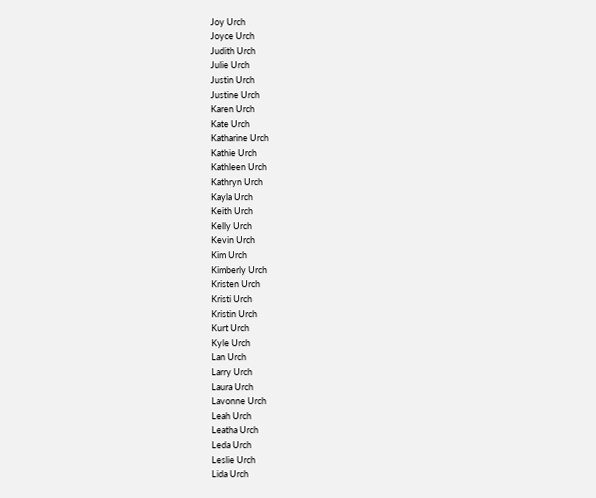Joy Urch
Joyce Urch
Judith Urch
Julie Urch
Justin Urch
Justine Urch
Karen Urch
Kate Urch
Katharine Urch
Kathie Urch
Kathleen Urch
Kathryn Urch
Kayla Urch
Keith Urch
Kelly Urch
Kevin Urch
Kim Urch
Kimberly Urch
Kristen Urch
Kristi Urch
Kristin Urch
Kurt Urch
Kyle Urch
Lan Urch
Larry Urch
Laura Urch
Lavonne Urch
Leah Urch
Leatha Urch
Leda Urch
Leslie Urch
Lida Urch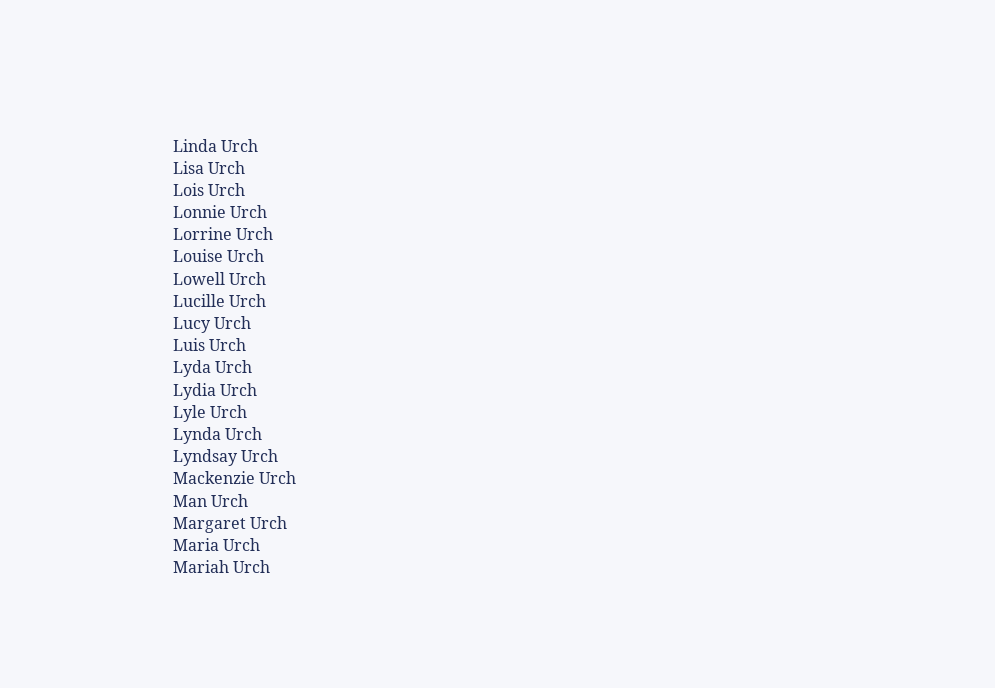Linda Urch
Lisa Urch
Lois Urch
Lonnie Urch
Lorrine Urch
Louise Urch
Lowell Urch
Lucille Urch
Lucy Urch
Luis Urch
Lyda Urch
Lydia Urch
Lyle Urch
Lynda Urch
Lyndsay Urch
Mackenzie Urch
Man Urch
Margaret Urch
Maria Urch
Mariah Urch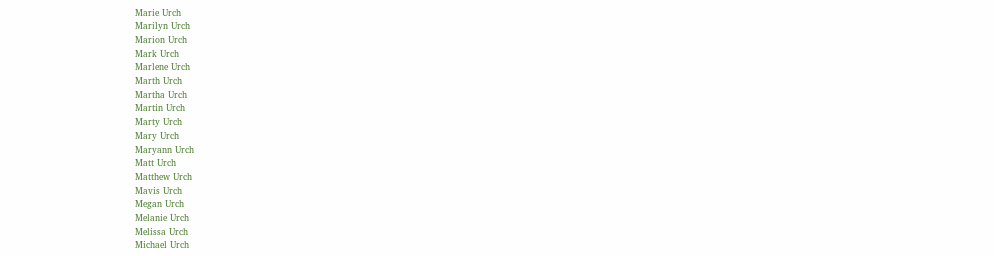Marie Urch
Marilyn Urch
Marion Urch
Mark Urch
Marlene Urch
Marth Urch
Martha Urch
Martin Urch
Marty Urch
Mary Urch
Maryann Urch
Matt Urch
Matthew Urch
Mavis Urch
Megan Urch
Melanie Urch
Melissa Urch
Michael Urch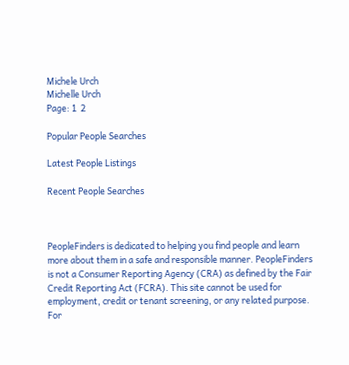Michele Urch
Michelle Urch
Page: 1  2

Popular People Searches

Latest People Listings

Recent People Searches



PeopleFinders is dedicated to helping you find people and learn more about them in a safe and responsible manner. PeopleFinders is not a Consumer Reporting Agency (CRA) as defined by the Fair Credit Reporting Act (FCRA). This site cannot be used for employment, credit or tenant screening, or any related purpose. For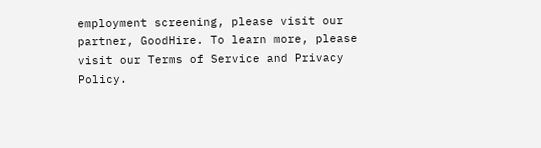employment screening, please visit our partner, GoodHire. To learn more, please visit our Terms of Service and Privacy Policy.